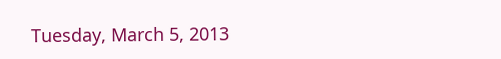Tuesday, March 5, 2013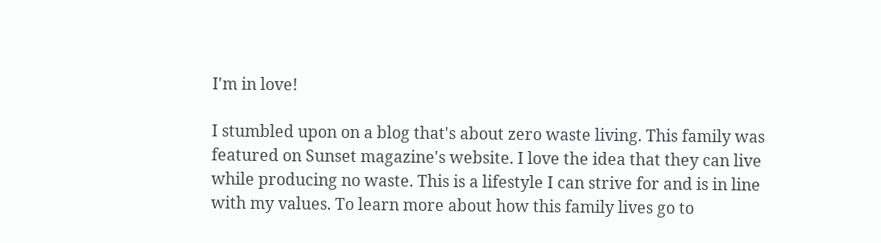I'm in love!

I stumbled upon on a blog that's about zero waste living. This family was featured on Sunset magazine's website. I love the idea that they can live while producing no waste. This is a lifestyle I can strive for and is in line with my values. To learn more about how this family lives go to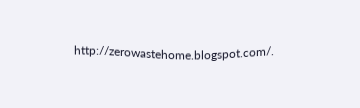http://zerowastehome.blogspot.com/.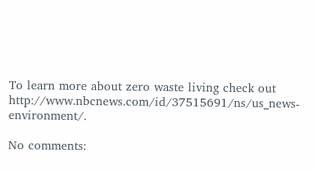To learn more about zero waste living check out http://www.nbcnews.com/id/37515691/ns/us_news-environment/.

No comments: